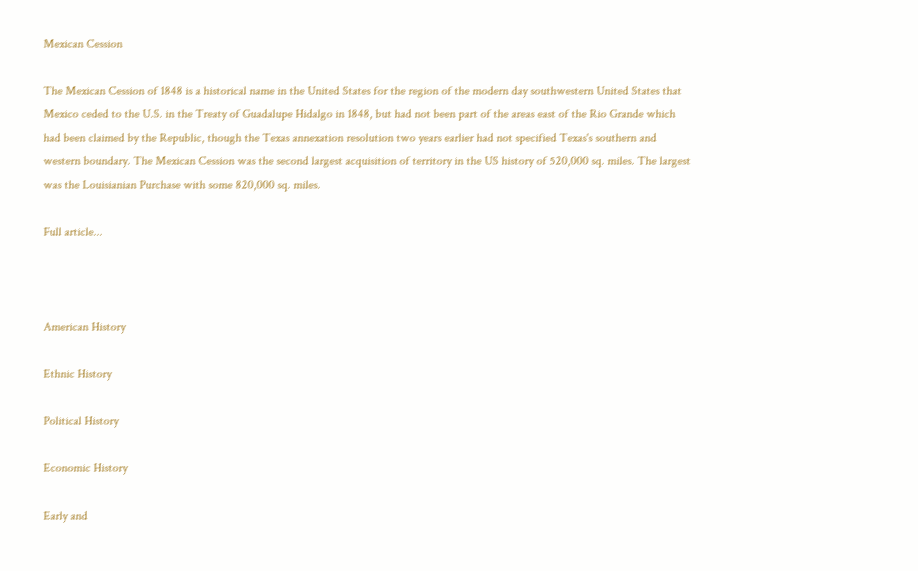Mexican Cession

The Mexican Cession of 1848 is a historical name in the United States for the region of the modern day southwestern United States that Mexico ceded to the U.S. in the Treaty of Guadalupe Hidalgo in 1848, but had not been part of the areas east of the Rio Grande which had been claimed by the Republic, though the Texas annexation resolution two years earlier had not specified Texas's southern and western boundary. The Mexican Cession was the second largest acquisition of territory in the US history of 520,000 sq. miles. The largest was the Louisianian Purchase with some 820,000 sq. miles.

Full article...



American History

Ethnic History

Political History

Economic History

Early and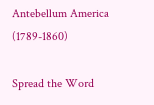Antebellum America (1789-1860)

Spread the Word